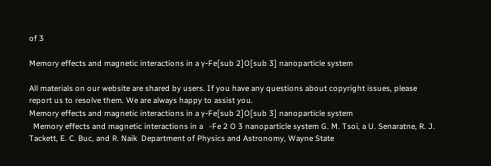of 3

Memory effects and magnetic interactions in a γ-Fe[sub 2]O[sub 3] nanoparticle system

All materials on our website are shared by users. If you have any questions about copyright issues, please report us to resolve them. We are always happy to assist you.
Memory effects and magnetic interactions in a γ-Fe[sub 2]O[sub 3] nanoparticle system
  Memory effects and magnetic interactions in a   -Fe 2 O 3 nanoparticle system G. M. Tsoi, a U. Senaratne, R. J. Tackett, E. C. Buc, and R. Naik  Department of Physics and Astronomy, Wayne State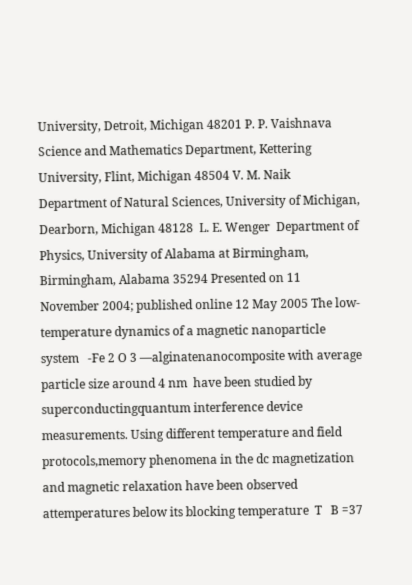University, Detroit, Michigan 48201 P. P. Vaishnava Science and Mathematics Department, Kettering University, Flint, Michigan 48504 V. M. Naik  Department of Natural Sciences, University of Michigan, Dearborn, Michigan 48128  L. E. Wenger  Department of Physics, University of Alabama at Birmingham, Birmingham, Alabama 35294 Presented on 11 November 2004; published online 12 May 2005 The low-temperature dynamics of a magnetic nanoparticle system   -Fe 2 O 3 —alginatenanocomposite with average particle size around 4 nm  have been studied by superconductingquantum interference device measurements. Using different temperature and field protocols,memory phenomena in the dc magnetization and magnetic relaxation have been observed attemperatures below its blocking temperature  T   B =37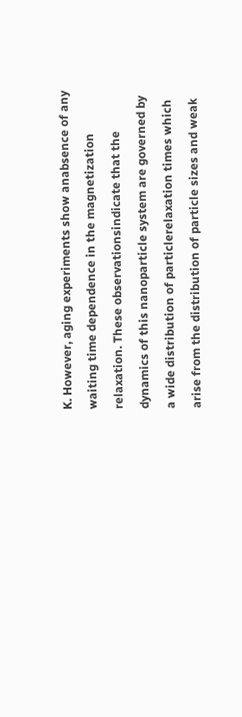K. However, aging experiments show anabsence of any waiting time dependence in the magnetization relaxation. These observationsindicate that the dynamics of this nanoparticle system are governed by a wide distribution of particlerelaxation times which arise from the distribution of particle sizes and weak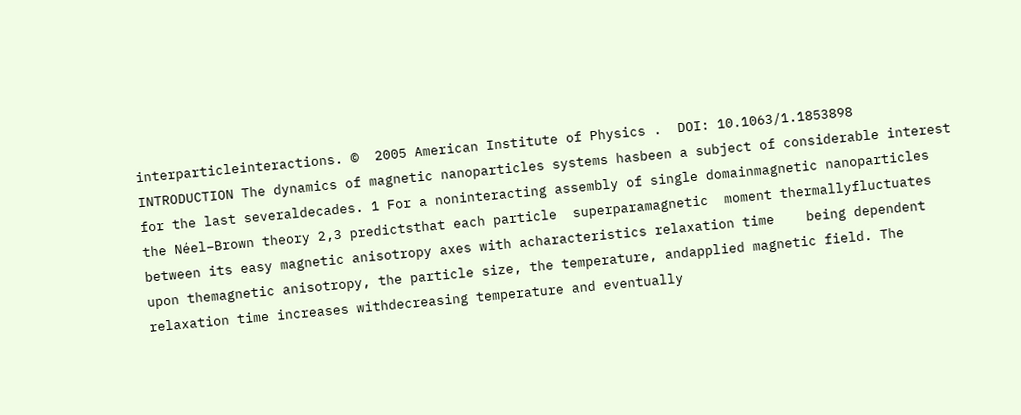interparticleinteractions. ©  2005 American Institute of Physics .  DOI: 10.1063/1.1853898 INTRODUCTION The dynamics of magnetic nanoparticles systems hasbeen a subject of considerable interest for the last severaldecades. 1 For a noninteracting assembly of single domainmagnetic nanoparticles the Néel–Brown theory 2,3 predictsthat each particle  superparamagnetic  moment thermallyfluctuates between its easy magnetic anisotropy axes with acharacteristics relaxation time    being dependent upon themagnetic anisotropy, the particle size, the temperature, andapplied magnetic field. The relaxation time increases withdecreasing temperature and eventually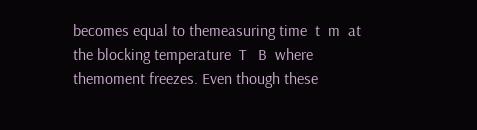becomes equal to themeasuring time  t  m  at the blocking temperature  T   B  where themoment freezes. Even though these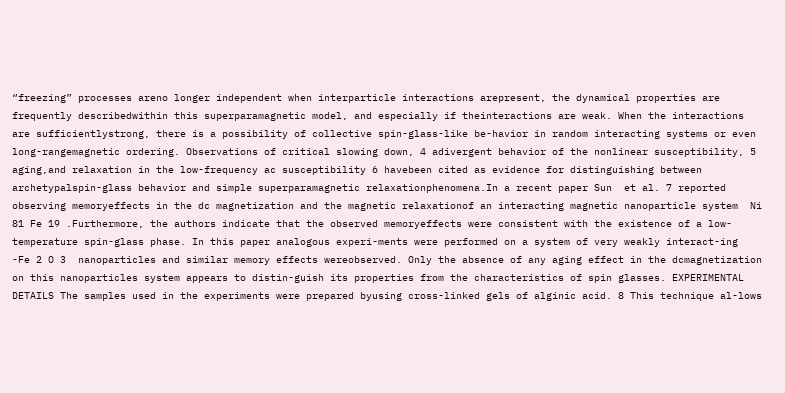“freezing” processes areno longer independent when interparticle interactions arepresent, the dynamical properties are frequently describedwithin this superparamagnetic model, and especially if theinteractions are weak. When the interactions are sufficientlystrong, there is a possibility of collective spin-glass-like be-havior in random interacting systems or even long-rangemagnetic ordering. Observations of critical slowing down, 4 adivergent behavior of the nonlinear susceptibility, 5 aging,and relaxation in the low-frequency ac susceptibility 6 havebeen cited as evidence for distinguishing between archetypalspin-glass behavior and simple superparamagnetic relaxationphenomena.In a recent paper Sun  et al. 7 reported observing memoryeffects in the dc magnetization and the magnetic relaxationof an interacting magnetic nanoparticle system  Ni 81 Fe 19 .Furthermore, the authors indicate that the observed memoryeffects were consistent with the existence of a low-temperature spin-glass phase. In this paper analogous experi-ments were performed on a system of very weakly interact-ing   -Fe 2 O 3  nanoparticles and similar memory effects wereobserved. Only the absence of any aging effect in the dcmagnetization on this nanoparticles system appears to distin-guish its properties from the characteristics of spin glasses. EXPERIMENTAL DETAILS The samples used in the experiments were prepared byusing cross-linked gels of alginic acid. 8 This technique al-lows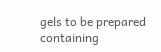gels to be prepared containing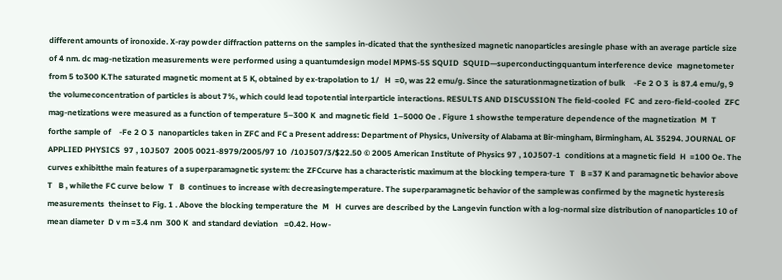different amounts of ironoxide. X-ray powder diffraction patterns on the samples in-dicated that the synthesized magnetic nanoparticles aresingle phase with an average particle size of 4 nm. dc mag-netization measurements were performed using a quantumdesign model MPMS-5S SQUID  SQUID—superconductingquantum interference device  magnetometer from 5 to300 K.The saturated magnetic moment at 5 K, obtained by ex-trapolation to 1/   H  =0, was 22 emu/g. Since the saturationmagnetization of bulk    -Fe 2 O 3  is 87.4 emu/g, 9 the volumeconcentration of particles is about 7%, which could lead topotential interparticle interactions. RESULTS AND DISCUSSION The field-cooled  FC  and zero-field-cooled  ZFC  mag-netizations were measured as a function of temperature 5–300 K  and magnetic field  1–5000 Oe . Figure 1 showsthe temperature dependence of the magnetization  M  T   forthe sample of    -Fe 2 O 3  nanoparticles taken in ZFC and FC a Present address: Department of Physics, University of Alabama at Bir-mingham, Birmingham, AL 35294. JOURNAL OF APPLIED PHYSICS  97 , 10J507  2005 0021-8979/2005/97 10  /10J507/3/$22.50 © 2005 American Institute of Physics 97 , 10J507-1  conditions at a magnetic field  H  =100 Oe. The curves exhibitthe main features of a superparamagnetic system: the ZFCcurve has a characteristic maximum at the blocking tempera-ture  T   B =37 K and paramagnetic behavior above  T   B , whilethe FC curve below  T   B  continues to increase with decreasingtemperature. The superparamagnetic behavior of the samplewas confirmed by the magnetic hysteresis measurements  theinset to Fig. 1 . Above the blocking temperature the  M   H  curves are described by the Langevin function with a log-normal size distribution of nanoparticles 10 of mean diameter  D v m =3.4 nm  300 K  and standard deviation   =0.42. How-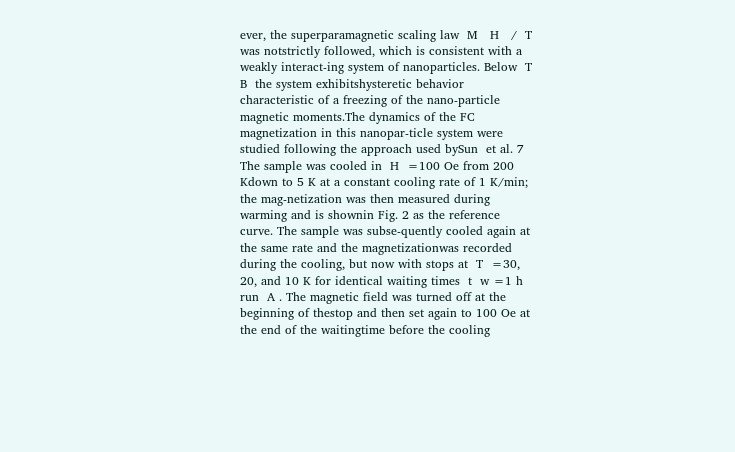ever, the superparamagnetic scaling law  M   H   /  T   was notstrictly followed, which is consistent with a weakly interact-ing system of nanoparticles. Below  T   B  the system exhibitshysteretic behavior characteristic of a freezing of the nano-particle magnetic moments.The dynamics of the FC magnetization in this nanopar-ticle system were studied following the approach used bySun  et al. 7 The sample was cooled in  H  =100 Oe from 200 Kdown to 5 K at a constant cooling rate of 1 K/min; the mag-netization was then measured during warming and is shownin Fig. 2 as the reference curve. The sample was subse-quently cooled again at the same rate and the magnetizationwas recorded during the cooling, but now with stops at  T  =30, 20, and 10 K for identical waiting times  t  w =1 h  run  A . The magnetic field was turned off at the beginning of thestop and then set again to 100 Oe at the end of the waitingtime before the cooling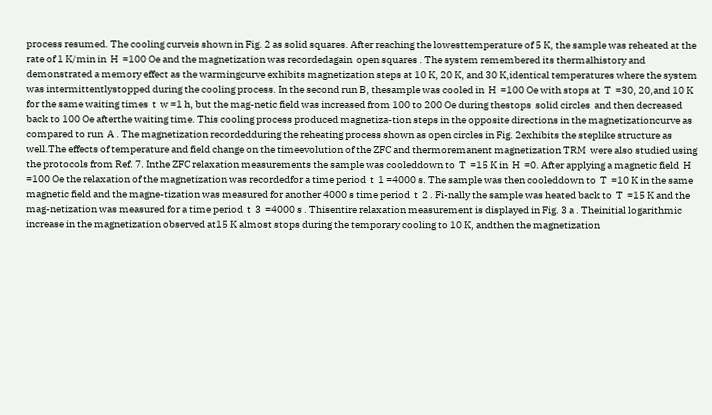process resumed. The cooling curveis shown in Fig. 2 as solid squares. After reaching the lowesttemperature of 5 K, the sample was reheated at the rate of 1 K/min in  H  =100 Oe and the magnetization was recordedagain  open squares . The system remembered its thermalhistory and demonstrated a memory effect as the warmingcurve exhibits magnetization steps at 10 K, 20 K, and 30 K,identical temperatures where the system was intermittentlystopped during the cooling process. In the second run B, thesample was cooled in  H  =100 Oe with stops at  T  =30, 20,and 10 K for the same waiting times  t  w =1 h, but the mag-netic field was increased from 100 to 200 Oe during thestops  solid circles  and then decreased back to 100 Oe afterthe waiting time. This cooling process produced magnetiza-tion steps in the opposite directions in the magnetizationcurve as compared to run  A . The magnetization recordedduring the reheating process shown as open circles in Fig. 2exhibits the steplike structure as well.The effects of temperature and field change on the timeevolution of the ZFC and thermoremanent magnetization TRM  were also studied using the protocols from Ref. 7. Inthe ZFC relaxation measurements the sample was cooleddown to  T  =15 K in  H  =0. After applying a magnetic field  H  =100 Oe the relaxation of the magnetization was recordedfor a time period  t  1 =4000 s. The sample was then cooleddown to  T  =10 K in the same magnetic field and the magne-tization was measured for another 4000 s time period  t  2 . Fi-nally the sample was heated back to  T  =15 K and the mag-netization was measured for a time period  t  3  =4000 s . Thisentire relaxation measurement is displayed in Fig. 3 a . Theinitial logarithmic increase in the magnetization observed at15 K almost stops during the temporary cooling to 10 K, andthen the magnetization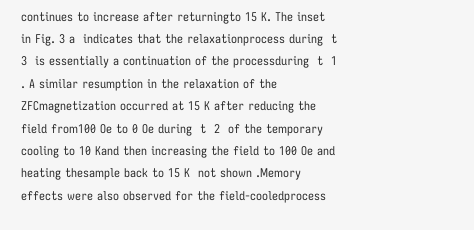continues to increase after returningto 15 K. The inset in Fig. 3 a  indicates that the relaxationprocess during  t  3  is essentially a continuation of the processduring  t  1 . A similar resumption in the relaxation of the ZFCmagnetization occurred at 15 K after reducing the field from100 Oe to 0 Oe during  t  2  of the temporary cooling to 10 Kand then increasing the field to 100 Oe and heating thesample back to 15 K  not shown .Memory effects were also observed for the field-cooledprocess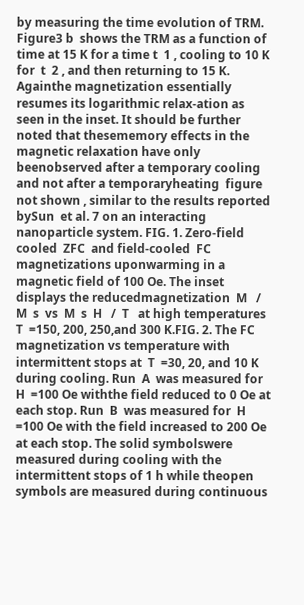by measuring the time evolution of TRM. Figure3 b  shows the TRM as a function of time at 15 K for a time t  1 , cooling to 10 K for  t  2 , and then returning to 15 K. Againthe magnetization essentially resumes its logarithmic relax-ation as seen in the inset. It should be further noted that thesememory effects in the magnetic relaxation have only beenobserved after a temporary cooling and not after a temporaryheating  figure not shown , similar to the results reported bySun  et al. 7 on an interacting nanoparticle system. FIG. 1. Zero-field cooled  ZFC  and field-cooled  FC  magnetizations uponwarming in a magnetic field of 100 Oe. The inset displays the reducedmagnetization  M   /   M  s  vs  M  s  H   /  T   at high temperatures  T  =150, 200, 250,and 300 K.FIG. 2. The FC magnetization vs temperature with intermittent stops at  T  =30, 20, and 10 K during cooling. Run  A  was measured for  H  =100 Oe withthe field reduced to 0 Oe at each stop. Run  B  was measured for  H  =100 Oe with the field increased to 200 Oe at each stop. The solid symbolswere measured during cooling with the intermittent stops of 1 h while theopen symbols are measured during continuous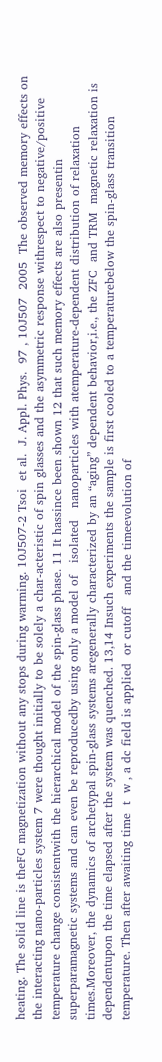heating. The solid line is theFC magnetization without any stops during warming. 10J507-2 Tsoi  et al.  J. Appl. Phys.  97 , 10J507  2005  The observed memory effects on the interacting nano-particles system 7 were thought initially to be solely a char-acteristic of spin glasses and the asymmetric response withrespect to negative/positive temperature change consistentwith the hierarchical model of the spin-glass phase. 11 It hassince been shown 12 that such memory effects are also presentin superparamagnetic systems and can even be reproducedby using only a model of   isolated   nanoparticles with atemperature-dependent distribution of relaxation times.Moreover, the dynamics of archetypal spin-glass systems aregenerally characterized by an “aging” dependent behavior,i.e., the ZFC  and TRM  magnetic relaxation is dependentupon the time elapsed after the system was quenched. 13,14 Insuch experiments the sample is first cooled to a temperaturebelow the spin-glass transition temperature. Then after awaiting time  t  w , a dc field is applied  or cutoff   and the timeevolution of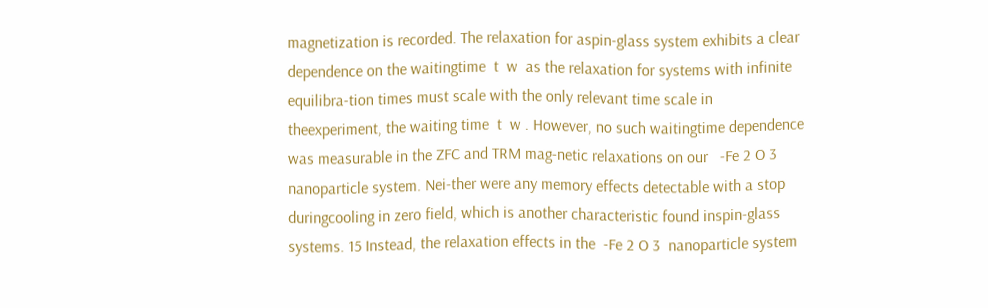magnetization is recorded. The relaxation for aspin-glass system exhibits a clear dependence on the waitingtime  t  w  as the relaxation for systems with infinite equilibra-tion times must scale with the only relevant time scale in theexperiment, the waiting time  t  w . However, no such waitingtime dependence was measurable in the ZFC and TRM mag-netic relaxations on our   -Fe 2 O 3  nanoparticle system. Nei-ther were any memory effects detectable with a stop duringcooling in zero field, which is another characteristic found inspin-glass systems. 15 Instead, the relaxation effects in the  -Fe 2 O 3  nanoparticle system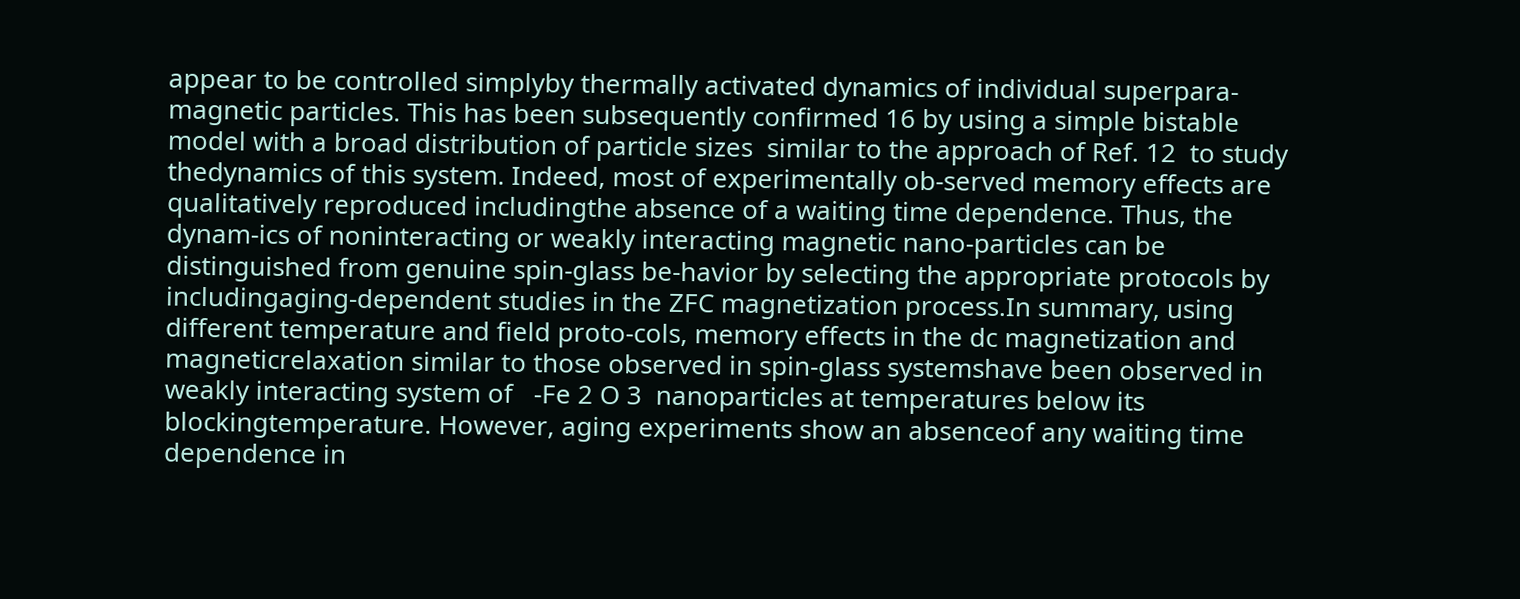appear to be controlled simplyby thermally activated dynamics of individual superpara-magnetic particles. This has been subsequently confirmed 16 by using a simple bistable model with a broad distribution of particle sizes  similar to the approach of Ref. 12  to study thedynamics of this system. Indeed, most of experimentally ob-served memory effects are qualitatively reproduced includingthe absence of a waiting time dependence. Thus, the dynam-ics of noninteracting or weakly interacting magnetic nano-particles can be distinguished from genuine spin-glass be-havior by selecting the appropriate protocols by includingaging-dependent studies in the ZFC magnetization process.In summary, using different temperature and field proto-cols, memory effects in the dc magnetization and magneticrelaxation similar to those observed in spin-glass systemshave been observed in weakly interacting system of   -Fe 2 O 3  nanoparticles at temperatures below its blockingtemperature. However, aging experiments show an absenceof any waiting time dependence in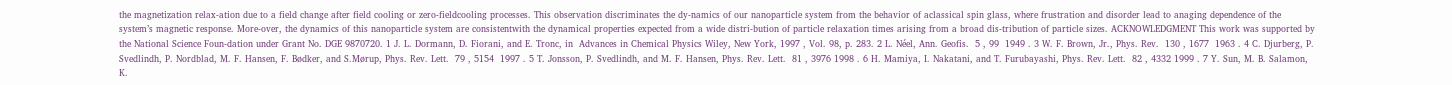the magnetization relax-ation due to a field change after field cooling or zero-fieldcooling processes. This observation discriminates the dy-namics of our nanoparticle system from the behavior of aclassical spin glass, where frustration and disorder lead to anaging dependence of the system’s magnetic response. More-over, the dynamics of this nanoparticle system are consistentwith the dynamical properties expected from a wide distri-bution of particle relaxation times arising from a broad dis-tribution of particle sizes. ACKNOWLEDGMENT This work was supported by the National Science Foun-dation under Grant No. DGE 9870720. 1 J. L. Dormann, D. Fiorani, and E. Tronc, in  Advances in Chemical Physics Wiley, New York, 1997 , Vol. 98, p. 283. 2 L. Néel, Ann. Geofis.  5 , 99  1949 . 3 W. F. Brown, Jr., Phys. Rev.  130 , 1677  1963 . 4 C. Djurberg, P. Svedlindh, P. Nordblad, M. F. Hansen, F. Bødker, and S.Mørup, Phys. Rev. Lett.  79 , 5154  1997 . 5 T. Jonsson, P. Svedlindh, and M. F. Hansen, Phys. Rev. Lett.  81 , 3976 1998 . 6 H. Mamiya, I. Nakatani, and T. Furubayashi, Phys. Rev. Lett.  82 , 4332 1999 . 7 Y. Sun, M. B. Salamon, K.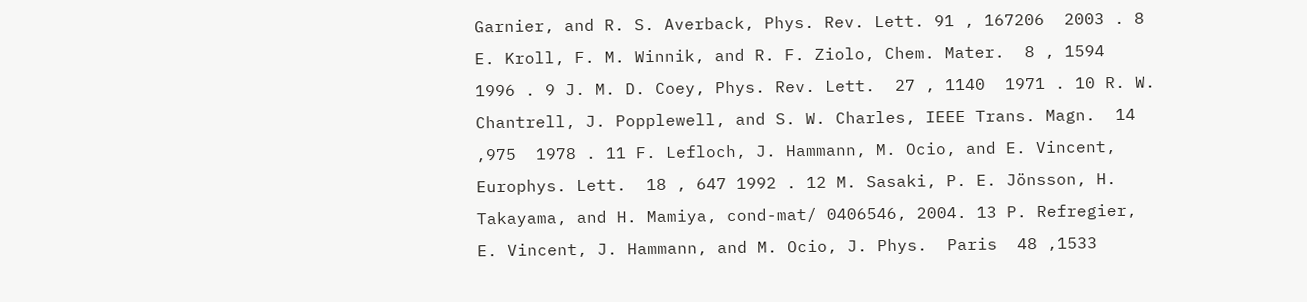Garnier, and R. S. Averback, Phys. Rev. Lett. 91 , 167206  2003 . 8 E. Kroll, F. M. Winnik, and R. F. Ziolo, Chem. Mater.  8 , 1594  1996 . 9 J. M. D. Coey, Phys. Rev. Lett.  27 , 1140  1971 . 10 R. W. Chantrell, J. Popplewell, and S. W. Charles, IEEE Trans. Magn.  14 ,975  1978 . 11 F. Lefloch, J. Hammann, M. Ocio, and E. Vincent, Europhys. Lett.  18 , 647 1992 . 12 M. Sasaki, P. E. Jönsson, H. Takayama, and H. Mamiya, cond-mat/ 0406546, 2004. 13 P. Refregier, E. Vincent, J. Hammann, and M. Ocio, J. Phys.  Paris  48 ,1533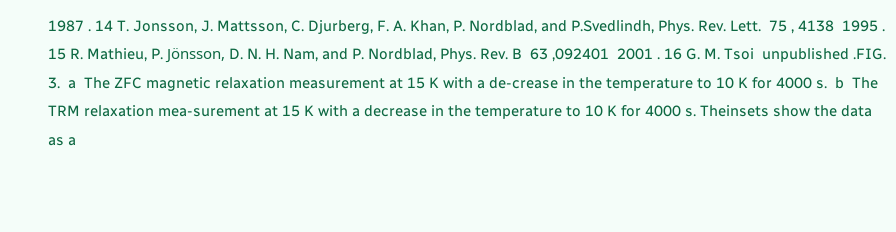1987 . 14 T. Jonsson, J. Mattsson, C. Djurberg, F. A. Khan, P. Nordblad, and P.Svedlindh, Phys. Rev. Lett.  75 , 4138  1995 . 15 R. Mathieu, P. Jönsson, D. N. H. Nam, and P. Nordblad, Phys. Rev. B  63 ,092401  2001 . 16 G. M. Tsoi  unpublished .FIG. 3.  a  The ZFC magnetic relaxation measurement at 15 K with a de-crease in the temperature to 10 K for 4000 s.  b  The TRM relaxation mea-surement at 15 K with a decrease in the temperature to 10 K for 4000 s. Theinsets show the data as a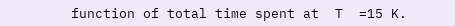function of total time spent at  T  =15 K.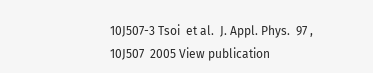10J507-3 Tsoi  et al.  J. Appl. Phys.  97 , 10J507  2005 View publication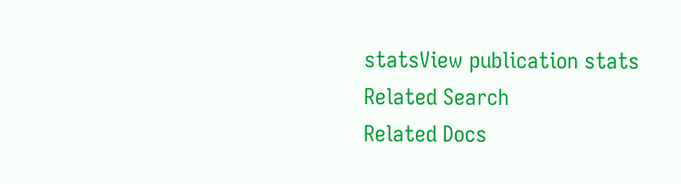statsView publication stats
Related Search
Related Docs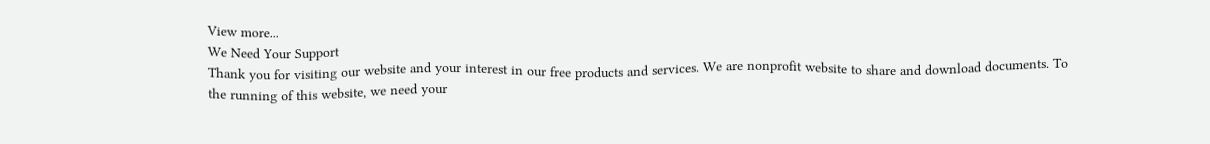View more...
We Need Your Support
Thank you for visiting our website and your interest in our free products and services. We are nonprofit website to share and download documents. To the running of this website, we need your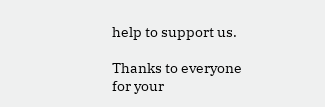help to support us.

Thanks to everyone for your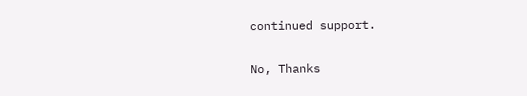continued support.

No, Thanks